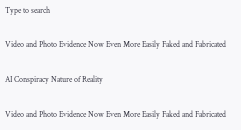Type to search

Video and Photo Evidence Now Even More Easily Faked and Fabricated

AI Conspiracy Nature of Reality

Video and Photo Evidence Now Even More Easily Faked and Fabricated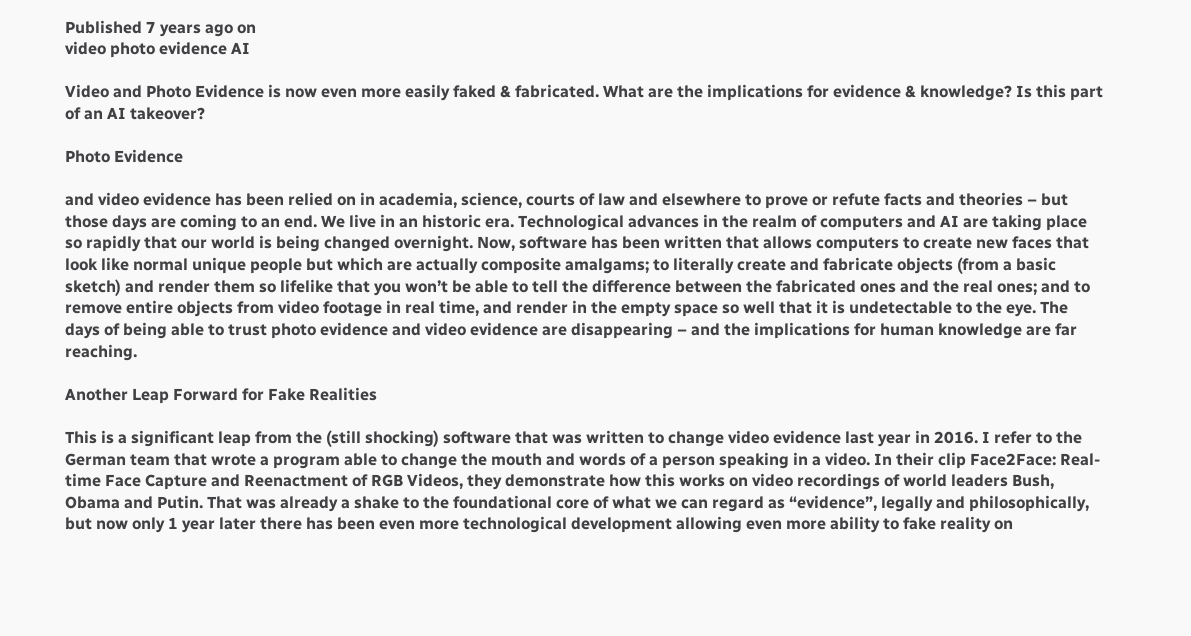Published 7 years ago on
video photo evidence AI

Video and Photo Evidence is now even more easily faked & fabricated. What are the implications for evidence & knowledge? Is this part of an AI takeover?

Photo Evidence

and video evidence has been relied on in academia, science, courts of law and elsewhere to prove or refute facts and theories – but those days are coming to an end. We live in an historic era. Technological advances in the realm of computers and AI are taking place so rapidly that our world is being changed overnight. Now, software has been written that allows computers to create new faces that look like normal unique people but which are actually composite amalgams; to literally create and fabricate objects (from a basic sketch) and render them so lifelike that you won’t be able to tell the difference between the fabricated ones and the real ones; and to remove entire objects from video footage in real time, and render in the empty space so well that it is undetectable to the eye. The days of being able to trust photo evidence and video evidence are disappearing – and the implications for human knowledge are far reaching.

Another Leap Forward for Fake Realities

This is a significant leap from the (still shocking) software that was written to change video evidence last year in 2016. I refer to the German team that wrote a program able to change the mouth and words of a person speaking in a video. In their clip Face2Face: Real-time Face Capture and Reenactment of RGB Videos, they demonstrate how this works on video recordings of world leaders Bush, Obama and Putin. That was already a shake to the foundational core of what we can regard as “evidence”, legally and philosophically, but now only 1 year later there has been even more technological development allowing even more ability to fake reality on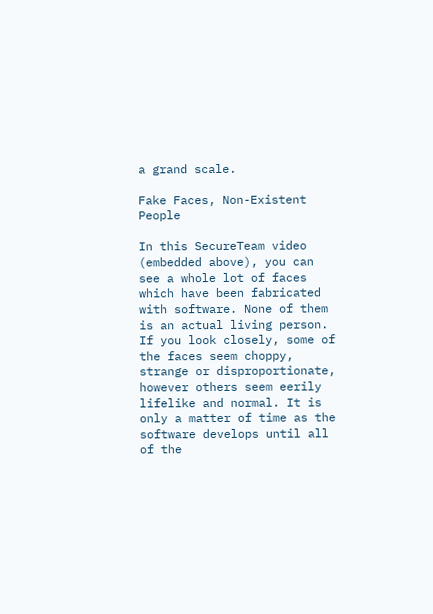a grand scale.

Fake Faces, Non-Existent People

In this SecureTeam video (embedded above), you can see a whole lot of faces which have been fabricated with software. None of them is an actual living person. If you look closely, some of the faces seem choppy, strange or disproportionate, however others seem eerily lifelike and normal. It is only a matter of time as the software develops until all of the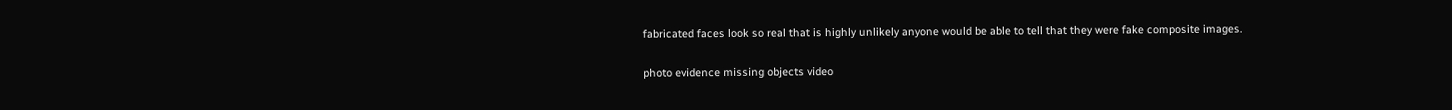fabricated faces look so real that is highly unlikely anyone would be able to tell that they were fake composite images.

photo evidence missing objects video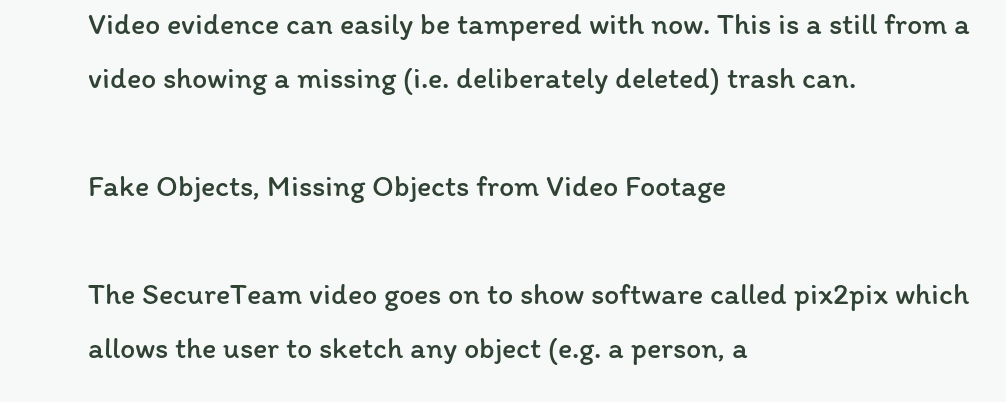Video evidence can easily be tampered with now. This is a still from a video showing a missing (i.e. deliberately deleted) trash can.

Fake Objects, Missing Objects from Video Footage

The SecureTeam video goes on to show software called pix2pix which allows the user to sketch any object (e.g. a person, a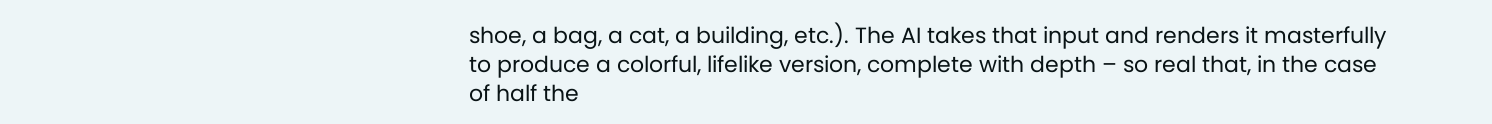shoe, a bag, a cat, a building, etc.). The AI takes that input and renders it masterfully to produce a colorful, lifelike version, complete with depth – so real that, in the case of half the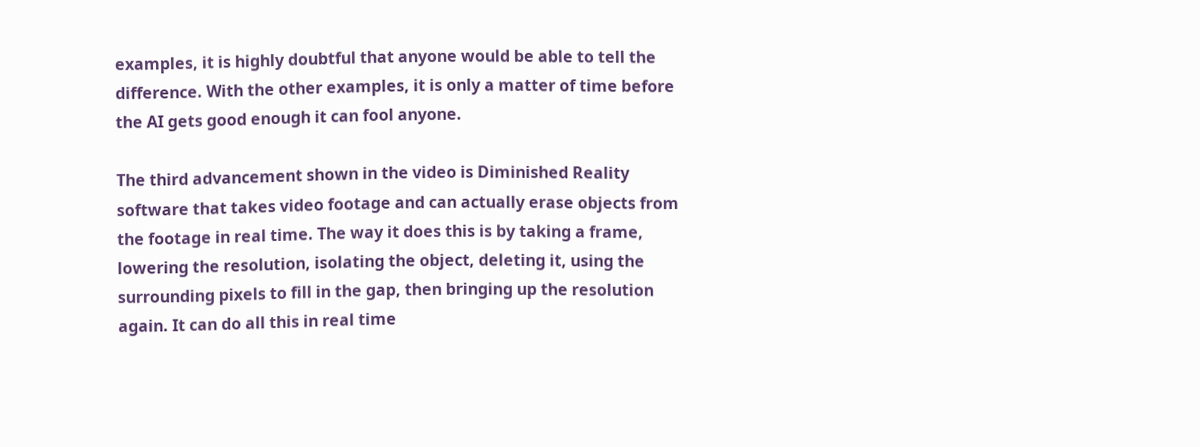examples, it is highly doubtful that anyone would be able to tell the difference. With the other examples, it is only a matter of time before the AI gets good enough it can fool anyone.

The third advancement shown in the video is Diminished Reality software that takes video footage and can actually erase objects from the footage in real time. The way it does this is by taking a frame, lowering the resolution, isolating the object, deleting it, using the surrounding pixels to fill in the gap, then bringing up the resolution again. It can do all this in real time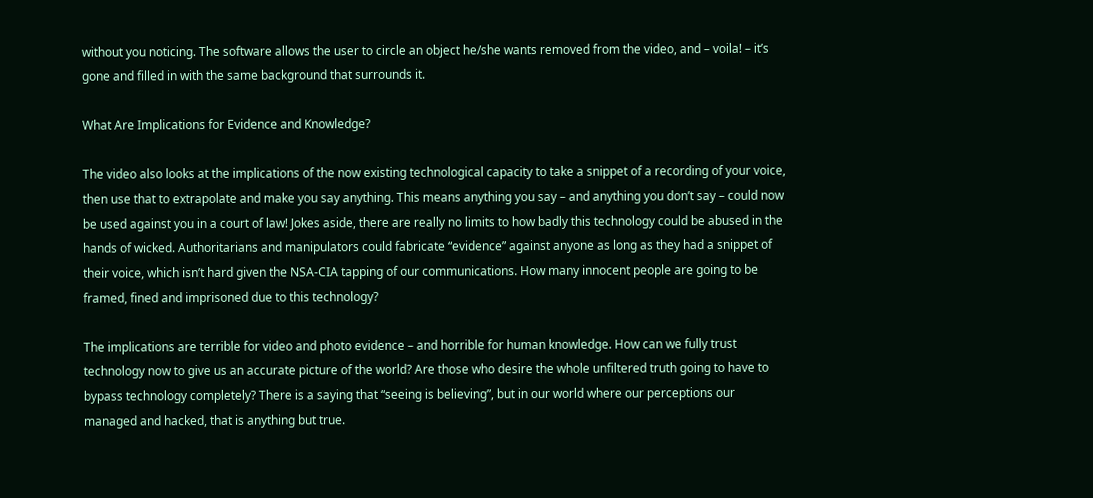without you noticing. The software allows the user to circle an object he/she wants removed from the video, and – voila! – it’s gone and filled in with the same background that surrounds it.

What Are Implications for Evidence and Knowledge?

The video also looks at the implications of the now existing technological capacity to take a snippet of a recording of your voice, then use that to extrapolate and make you say anything. This means anything you say – and anything you don’t say – could now be used against you in a court of law! Jokes aside, there are really no limits to how badly this technology could be abused in the hands of wicked. Authoritarians and manipulators could fabricate “evidence” against anyone as long as they had a snippet of their voice, which isn’t hard given the NSA-CIA tapping of our communications. How many innocent people are going to be framed, fined and imprisoned due to this technology?

The implications are terrible for video and photo evidence – and horrible for human knowledge. How can we fully trust technology now to give us an accurate picture of the world? Are those who desire the whole unfiltered truth going to have to bypass technology completely? There is a saying that “seeing is believing”, but in our world where our perceptions our managed and hacked, that is anything but true.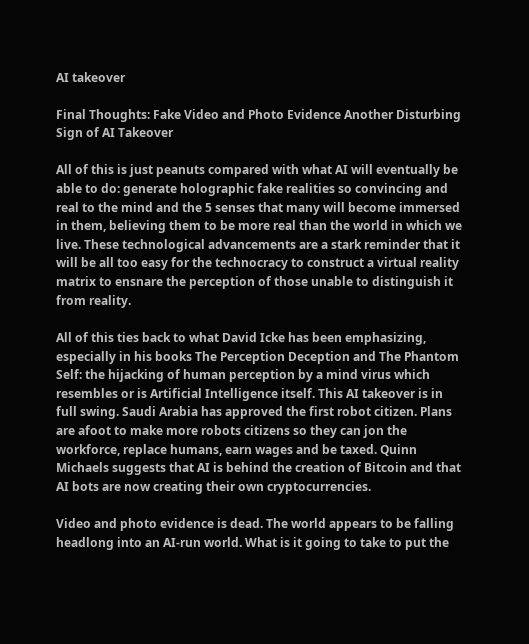AI takeover

Final Thoughts: Fake Video and Photo Evidence Another Disturbing Sign of AI Takeover

All of this is just peanuts compared with what AI will eventually be able to do: generate holographic fake realities so convincing and real to the mind and the 5 senses that many will become immersed in them, believing them to be more real than the world in which we live. These technological advancements are a stark reminder that it will be all too easy for the technocracy to construct a virtual reality matrix to ensnare the perception of those unable to distinguish it from reality.

All of this ties back to what David Icke has been emphasizing, especially in his books The Perception Deception and The Phantom Self: the hijacking of human perception by a mind virus which resembles or is Artificial Intelligence itself. This AI takeover is in full swing. Saudi Arabia has approved the first robot citizen. Plans are afoot to make more robots citizens so they can jon the workforce, replace humans, earn wages and be taxed. Quinn Michaels suggests that AI is behind the creation of Bitcoin and that AI bots are now creating their own cryptocurrencies.

Video and photo evidence is dead. The world appears to be falling headlong into an AI-run world. What is it going to take to put the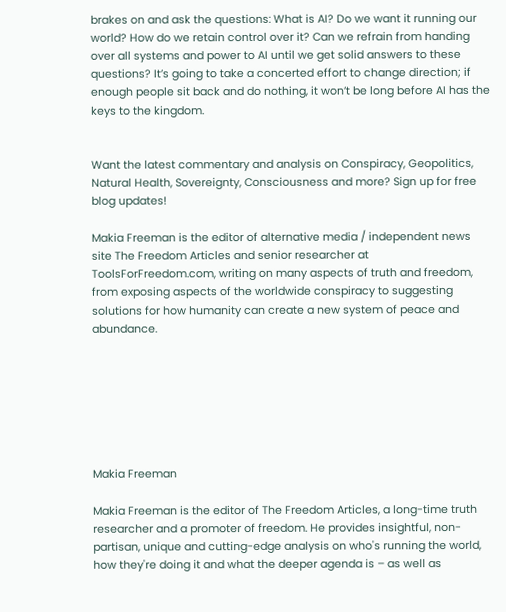brakes on and ask the questions: What is AI? Do we want it running our world? How do we retain control over it? Can we refrain from handing over all systems and power to AI until we get solid answers to these questions? It’s going to take a concerted effort to change direction; if enough people sit back and do nothing, it won’t be long before AI has the keys to the kingdom.


Want the latest commentary and analysis on Conspiracy, Geopolitics, Natural Health, Sovereignty, Consciousness and more? Sign up for free blog updates!

Makia Freeman is the editor of alternative media / independent news site The Freedom Articles and senior researcher at ToolsForFreedom.com, writing on many aspects of truth and freedom, from exposing aspects of the worldwide conspiracy to suggesting solutions for how humanity can create a new system of peace and abundance.







Makia Freeman

Makia Freeman is the editor of The Freedom Articles, a long-time truth researcher and a promoter of freedom. He provides insightful, non-partisan, unique and cutting-edge analysis on who's running the world, how they're doing it and what the deeper agenda is – as well as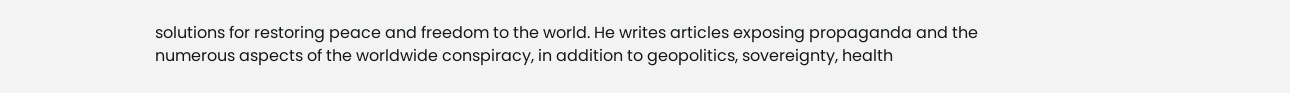solutions for restoring peace and freedom to the world. He writes articles exposing propaganda and the numerous aspects of the worldwide conspiracy, in addition to geopolitics, sovereignty, health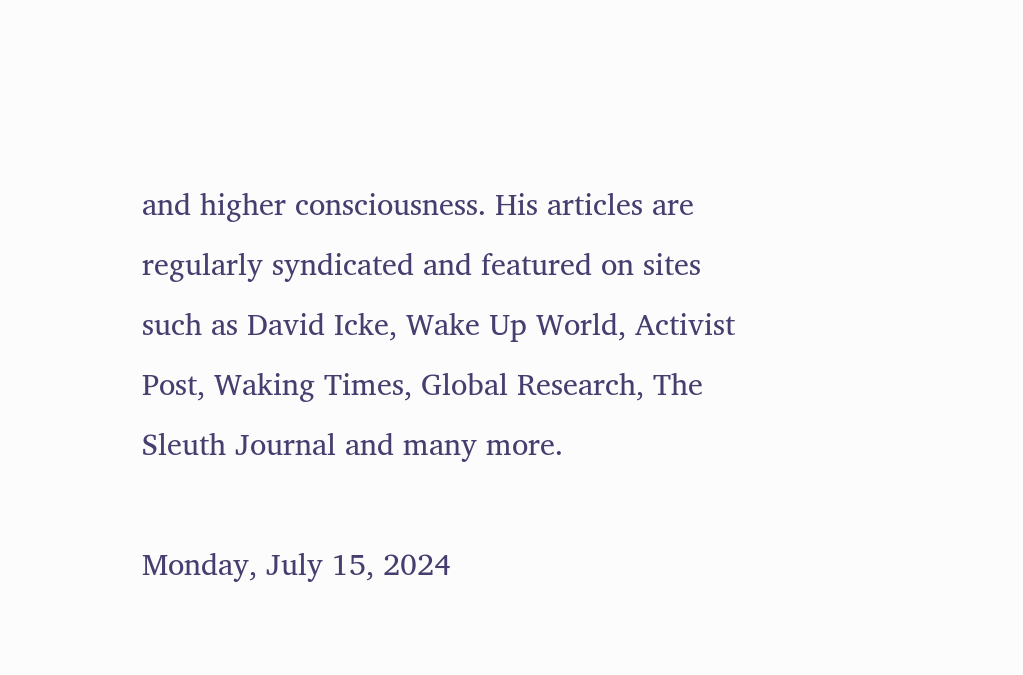and higher consciousness. His articles are regularly syndicated and featured on sites such as David Icke, Wake Up World, Activist Post, Waking Times, Global Research, The Sleuth Journal and many more.

Monday, July 15, 2024